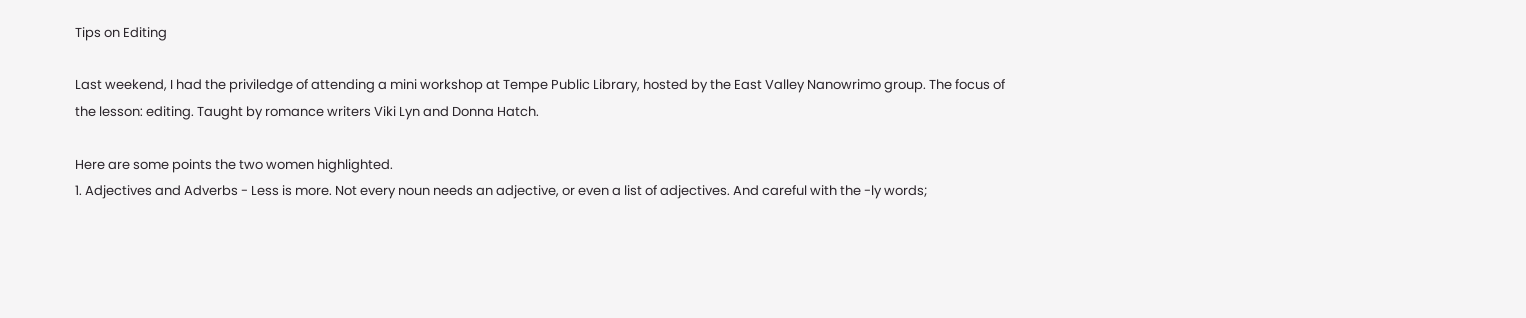Tips on Editing

Last weekend, I had the priviledge of attending a mini workshop at Tempe Public Library, hosted by the East Valley Nanowrimo group. The focus of the lesson: editing. Taught by romance writers Viki Lyn and Donna Hatch.

Here are some points the two women highlighted.
1. Adjectives and Adverbs - Less is more. Not every noun needs an adjective, or even a list of adjectives. And careful with the -ly words;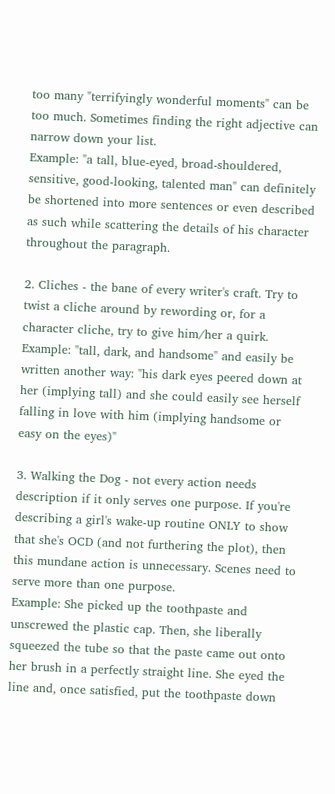too many "terrifyingly wonderful moments" can be too much. Sometimes finding the right adjective can narrow down your list.
Example: "a tall, blue-eyed, broad-shouldered, sensitive, good-looking, talented man" can definitely be shortened into more sentences or even described as such while scattering the details of his character throughout the paragraph.

2. Cliches - the bane of every writer's craft. Try to twist a cliche around by rewording or, for a character cliche, try to give him/her a quirk.
Example: "tall, dark, and handsome" and easily be written another way: "his dark eyes peered down at her (implying tall) and she could easily see herself falling in love with him (implying handsome or easy on the eyes)"

3. Walking the Dog - not every action needs description if it only serves one purpose. If you're describing a girl's wake-up routine ONLY to show that she's OCD (and not furthering the plot), then this mundane action is unnecessary. Scenes need to serve more than one purpose.
Example: She picked up the toothpaste and unscrewed the plastic cap. Then, she liberally squeezed the tube so that the paste came out onto her brush in a perfectly straight line. She eyed the line and, once satisfied, put the toothpaste down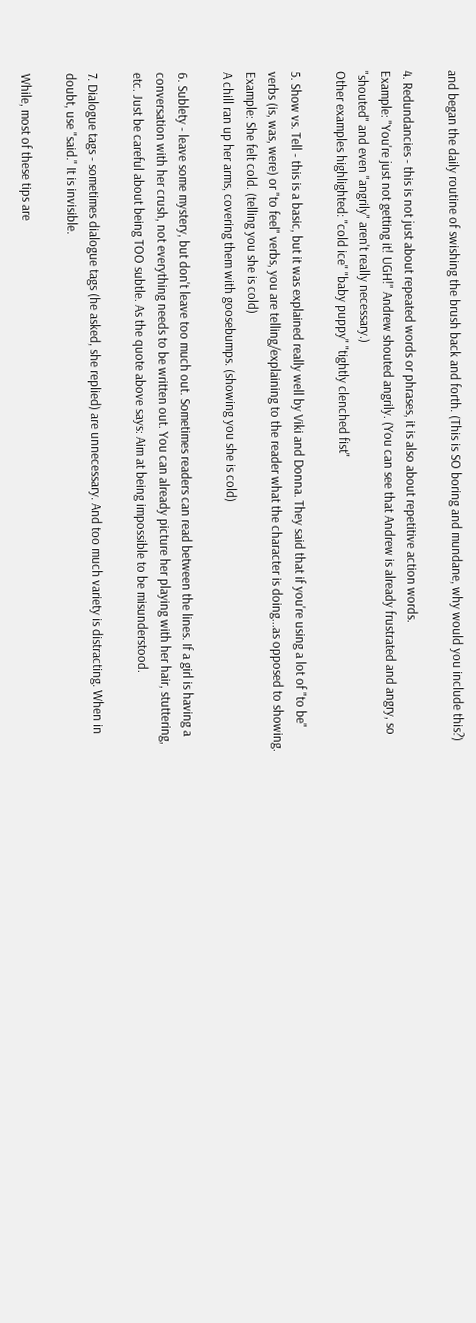and began the daily routine of swishing the brush back and forth. (This is SO boring and mundane, why would you include this?)

4. Redundancies - this is not just about repeated words or phrases, it is also about repetitive action words.
Example: "You're just not getting it! UGH!" Andrew shouted angrily. (You can see that Andrew is already frustrated and angry, so "shouted" and even "angrily" aren't really necessary.)
Other examples highlighted: "cold ice" "baby puppy" "tightly clenched fist"

5. Show vs. Tell - this is a basic, but it was explained really well by Viki and Donna. They said that if you're using a lot of "to be" verbs (is, was, were) or "to feel" verbs, you are telling/explaining to the reader what the character is doing...as opposed to showing.
Example: She felt cold. (telling you she is cold)
A chill ran up her arms, covering them with goosebumps. (showing you she is cold)

6. Sublety - leave some mystery, but don't leave too much out. Sometimes readers can read between the lines. If a girl is having a conversation with her crush, not everything needs to be written out. You can already picture her playing with her hair, stuttering, etc. Just be careful about being TOO subtle. As the quote above says: Aim at being impossible to be misunderstood.

7. Dialogue tags - sometimes dialogue tags (he asked, she replied) are unnecessary. And too much variety is distracting. When in doubt, use "said." It is invisible.

While, most of these tips are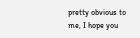pretty obvious to me, I hope you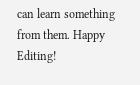can learn something from them. Happy Editing!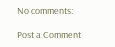No comments:

Post a Comment